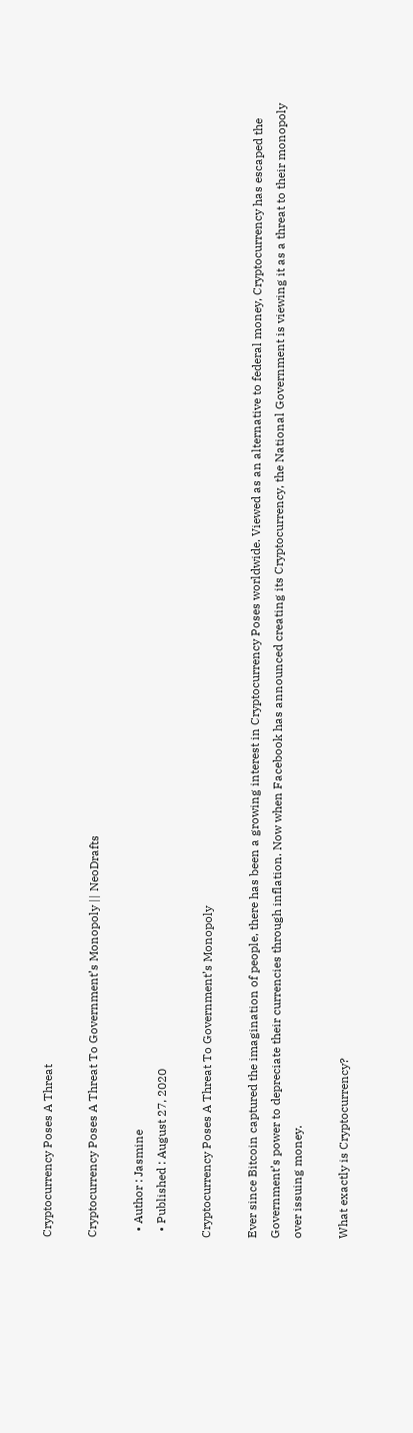Cryptocurrency Poses A Threat

Cryptocurrency Poses A Threat To Government’s Monopoly || NeoDrafts

  • Author : Jasmine
  • Published : August 27, 2020

Cryptocurrency Poses A Threat To Government’s Monopoly

Ever since Bitcoin captured the imagination of people, there has been a growing interest in Cryptocurrency Poses worldwide. Viewed as an alternative to federal money, Cryptocurrency has escaped the Government’s power to depreciate their currencies through inflation. Now when Facebook has announced creating its Cryptocurrency, the National Government is viewing it as a threat to their monopoly over issuing money.

What exactly is Cryptocurrency?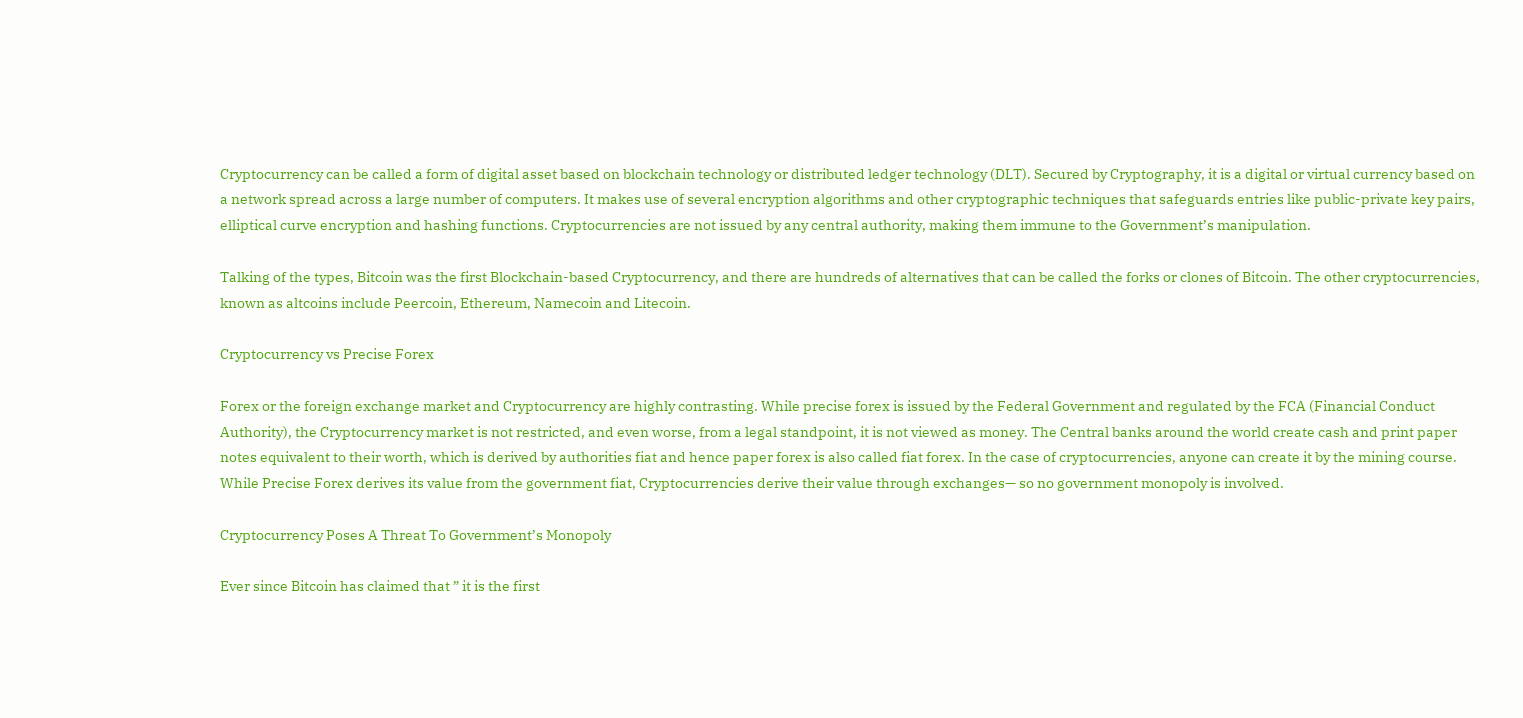Cryptocurrency can be called a form of digital asset based on blockchain technology or distributed ledger technology (DLT). Secured by Cryptography, it is a digital or virtual currency based on a network spread across a large number of computers. It makes use of several encryption algorithms and other cryptographic techniques that safeguards entries like public-private key pairs, elliptical curve encryption and hashing functions. Cryptocurrencies are not issued by any central authority, making them immune to the Government’s manipulation.

Talking of the types, Bitcoin was the first Blockchain-based Cryptocurrency, and there are hundreds of alternatives that can be called the forks or clones of Bitcoin. The other cryptocurrencies, known as altcoins include Peercoin, Ethereum, Namecoin and Litecoin.

Cryptocurrency vs Precise Forex

Forex or the foreign exchange market and Cryptocurrency are highly contrasting. While precise forex is issued by the Federal Government and regulated by the FCA (Financial Conduct Authority), the Cryptocurrency market is not restricted, and even worse, from a legal standpoint, it is not viewed as money. The Central banks around the world create cash and print paper notes equivalent to their worth, which is derived by authorities fiat and hence paper forex is also called fiat forex. In the case of cryptocurrencies, anyone can create it by the mining course. While Precise Forex derives its value from the government fiat, Cryptocurrencies derive their value through exchanges— so no government monopoly is involved.

Cryptocurrency Poses A Threat To Government’s Monopoly

Ever since Bitcoin has claimed that ” it is the first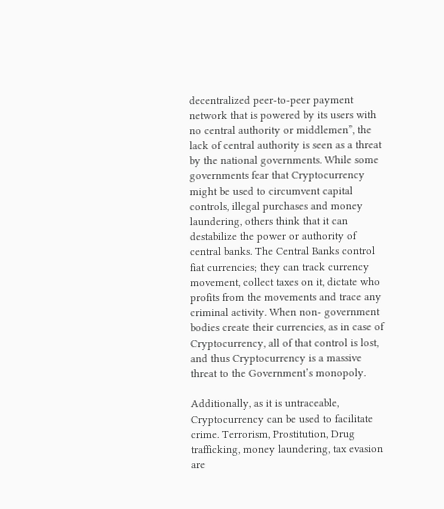decentralized peer-to-peer payment network that is powered by its users with no central authority or middlemen”, the lack of central authority is seen as a threat by the national governments. While some governments fear that Cryptocurrency might be used to circumvent capital controls, illegal purchases and money laundering, others think that it can destabilize the power or authority of central banks. The Central Banks control fiat currencies; they can track currency movement, collect taxes on it, dictate who profits from the movements and trace any criminal activity. When non- government bodies create their currencies, as in case of Cryptocurrency, all of that control is lost, and thus Cryptocurrency is a massive threat to the Government’s monopoly.

Additionally, as it is untraceable, Cryptocurrency can be used to facilitate crime. Terrorism, Prostitution, Drug trafficking, money laundering, tax evasion are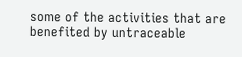some of the activities that are benefited by untraceable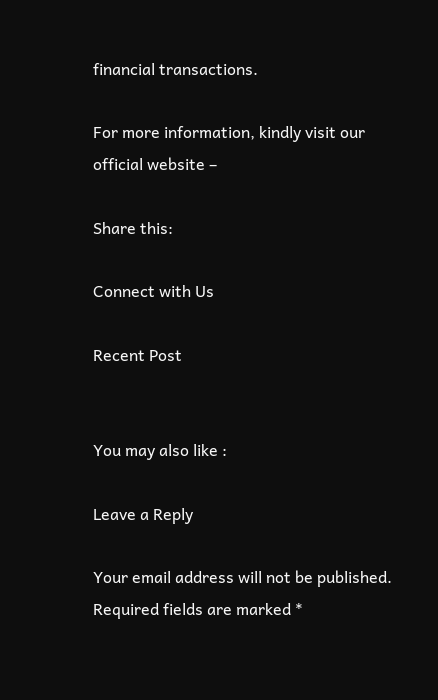financial transactions.

For more information, kindly visit our official website –

Share this:

Connect with Us

Recent Post


You may also like :

Leave a Reply

Your email address will not be published. Required fields are marked *